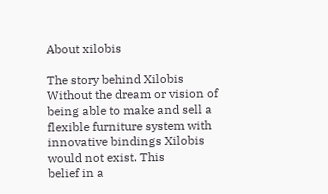About xilobis

The story behind Xilobis
Without the dream or vision of being able to make and sell a flexible furniture system with innovative bindings Xilobis would not exist. This
belief in a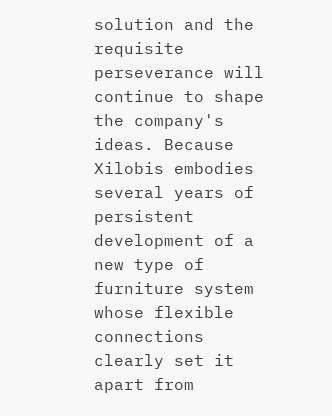solution and the requisite perseverance will continue to shape the company's ideas. Because Xilobis embodies several years of persistent development of a new type of furniture system whose flexible connections clearly set it apart from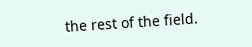the rest of the field.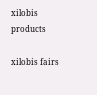xilobis products

xilobis fairs